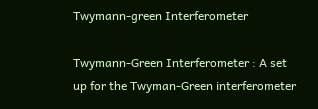Twymann-green Interferometer

Twymann-Green Interferometer : A set up for the Twyman-Green interferometer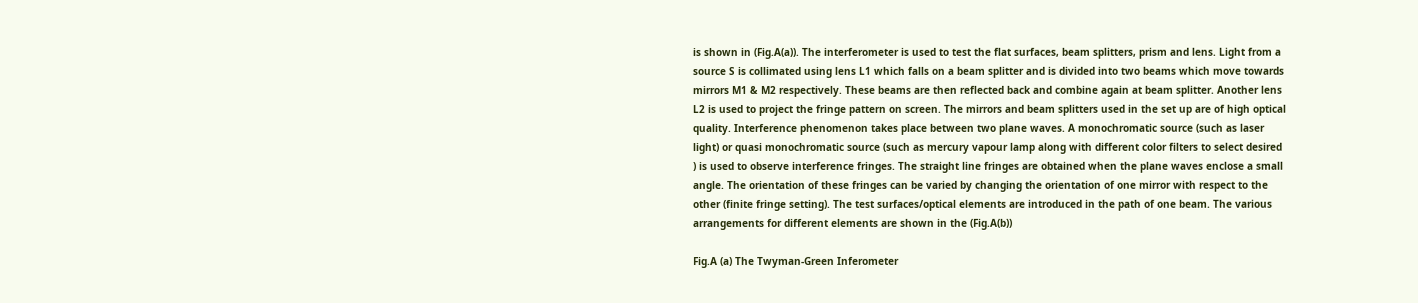is shown in (Fig.A(a)). The interferometer is used to test the flat surfaces, beam splitters, prism and lens. Light from a source S is collimated using lens L1 which falls on a beam splitter and is divided into two beams which move towards mirrors M1 & M2 respectively. These beams are then reflected back and combine again at beam splitter. Another lens L2 is used to project the fringe pattern on screen. The mirrors and beam splitters used in the set up are of high optical quality. Interference phenomenon takes place between two plane waves. A monochromatic source (such as laser light) or quasi monochromatic source (such as mercury vapour lamp along with different color filters to select desired ) is used to observe interference fringes. The straight line fringes are obtained when the plane waves enclose a small angle. The orientation of these fringes can be varied by changing the orientation of one mirror with respect to the other (finite fringe setting). The test surfaces/optical elements are introduced in the path of one beam. The various arrangements for different elements are shown in the (Fig.A(b))

Fig.A (a) The Twyman-Green Inferometer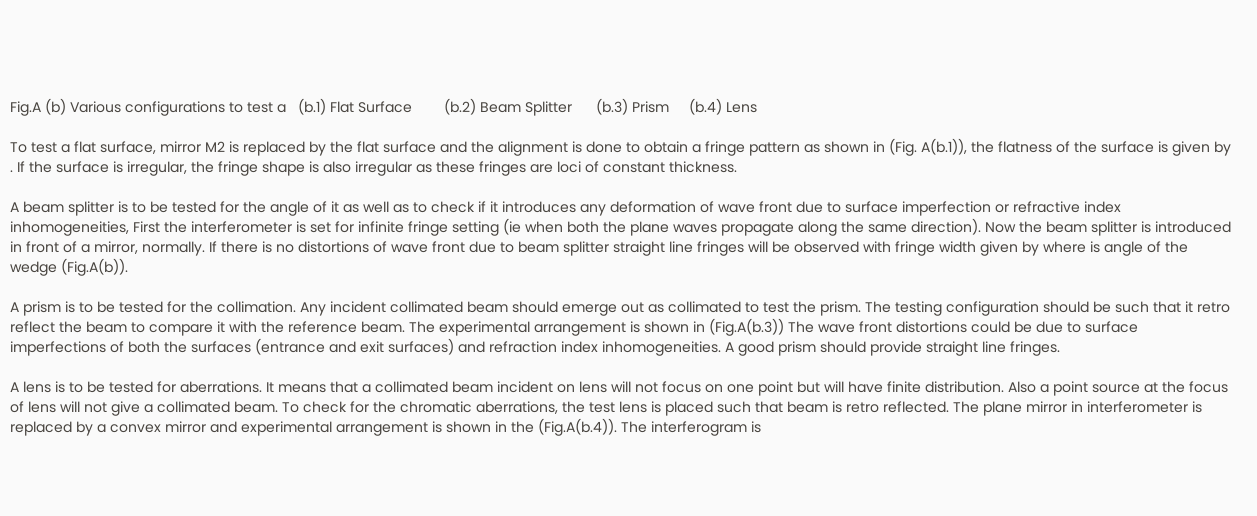Fig.A (b) Various configurations to test a   (b.1) Flat Surface        (b.2) Beam Splitter      (b.3) Prism     (b.4) Lens

To test a flat surface, mirror M2 is replaced by the flat surface and the alignment is done to obtain a fringe pattern as shown in (Fig. A(b.1)), the flatness of the surface is given by . If the surface is irregular, the fringe shape is also irregular as these fringes are loci of constant thickness.

A beam splitter is to be tested for the angle of it as well as to check if it introduces any deformation of wave front due to surface imperfection or refractive index inhomogeneities, First the interferometer is set for infinite fringe setting (ie when both the plane waves propagate along the same direction). Now the beam splitter is introduced in front of a mirror, normally. If there is no distortions of wave front due to beam splitter straight line fringes will be observed with fringe width given by where is angle of the wedge (Fig.A(b)).

A prism is to be tested for the collimation. Any incident collimated beam should emerge out as collimated to test the prism. The testing configuration should be such that it retro reflect the beam to compare it with the reference beam. The experimental arrangement is shown in (Fig.A(b.3)) The wave front distortions could be due to surface imperfections of both the surfaces (entrance and exit surfaces) and refraction index inhomogeneities. A good prism should provide straight line fringes.

A lens is to be tested for aberrations. It means that a collimated beam incident on lens will not focus on one point but will have finite distribution. Also a point source at the focus of lens will not give a collimated beam. To check for the chromatic aberrations, the test lens is placed such that beam is retro reflected. The plane mirror in interferometer is replaced by a convex mirror and experimental arrangement is shown in the (Fig.A(b.4)). The interferogram is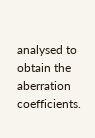analysed to obtain the aberration coefficients.